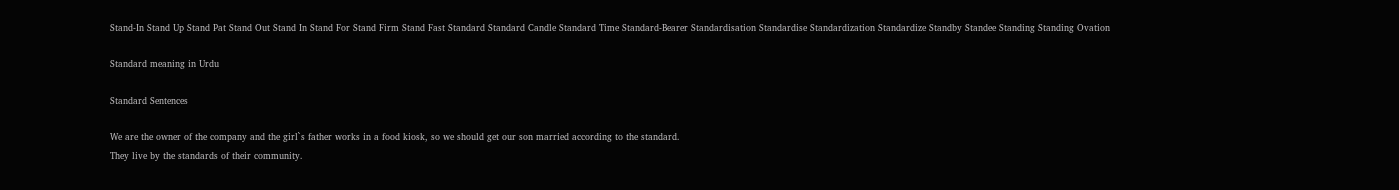Stand-In Stand Up Stand Pat Stand Out Stand In Stand For Stand Firm Stand Fast Standard Standard Candle Standard Time Standard-Bearer Standardisation Standardise Standardization Standardize Standby Standee Standing Standing Ovation

Standard meaning in Urdu

Standard Sentences

We are the owner of the company and the girl`s father works in a food kiosk, so we should get our son married according to the standard.
They live by the standards of their community.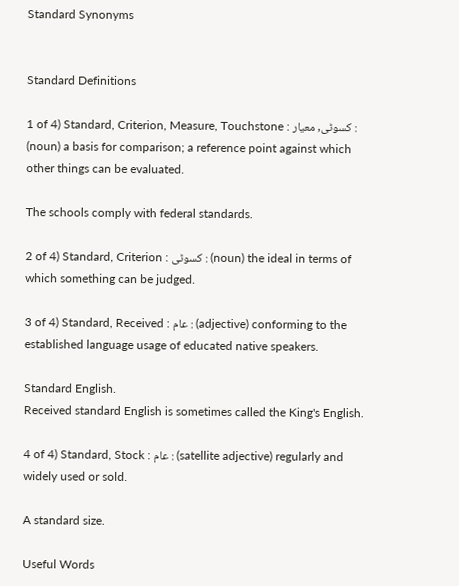Standard Synonyms


Standard Definitions

1 of 4) Standard, Criterion, Measure, Touchstone : کسوٹی, معیار : (noun) a basis for comparison; a reference point against which other things can be evaluated.

The schools comply with federal standards.

2 of 4) Standard, Criterion : کسوٹی : (noun) the ideal in terms of which something can be judged.

3 of 4) Standard, Received : عام : (adjective) conforming to the established language usage of educated native speakers.

Standard English.
Received standard English is sometimes called the King's English.

4 of 4) Standard, Stock : عام : (satellite adjective) regularly and widely used or sold.

A standard size.

Useful Words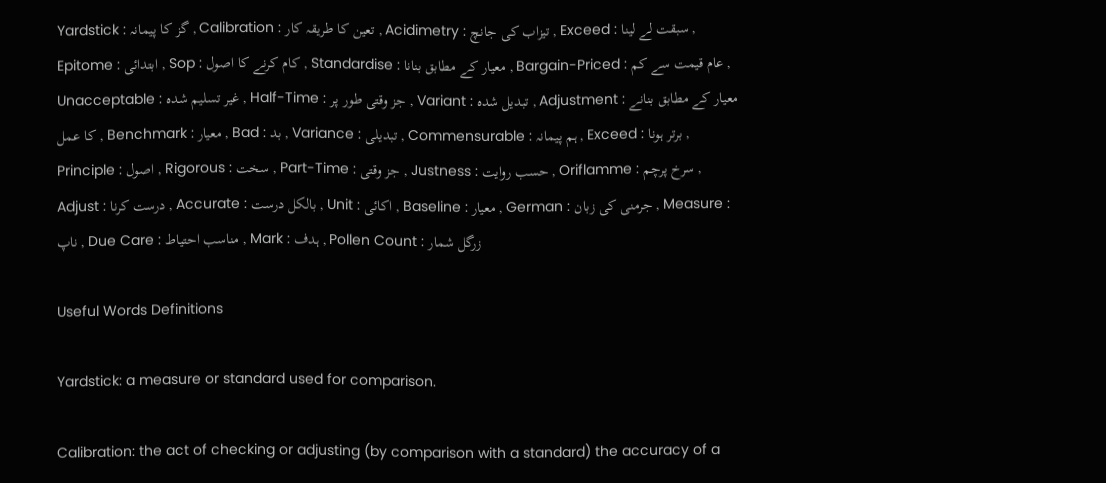Yardstick : گز کا پیمانہ , Calibration : تعین کا طریقہ کار , Acidimetry : تیزاب کی جانچ , Exceed : سبقت لے لینا , Epitome : ابتدائی , Sop : کام کرنے کا اصول , Standardise : معیار کے مطابق بنانا , Bargain-Priced : عام قیمت سے کم , Unacceptable : غیر تسلیم شدہ , Half-Time : جز وقتی طور پر , Variant : تبدیل شدہ , Adjustment : معیار کے مطابق بنانے کا عمل , Benchmark : معیار , Bad : بد , Variance : تبدیلی , Commensurable : ہم پیمانہ , Exceed : برتر ہونا , Principle : اصول , Rigorous : سخت , Part-Time : جز وقتی , Justness : حسب روایت , Oriflamme : سرخ پرچم , Adjust : درست کرنا , Accurate : بالکل درست , Unit : اکائی , Baseline : معیار , German : جرمنی کی زبان , Measure : ناپ , Due Care : مناسب احتیاط , Mark : ہدف , Pollen Count : زرگل شمار

Useful Words Definitions

Yardstick: a measure or standard used for comparison.

Calibration: the act of checking or adjusting (by comparison with a standard) the accuracy of a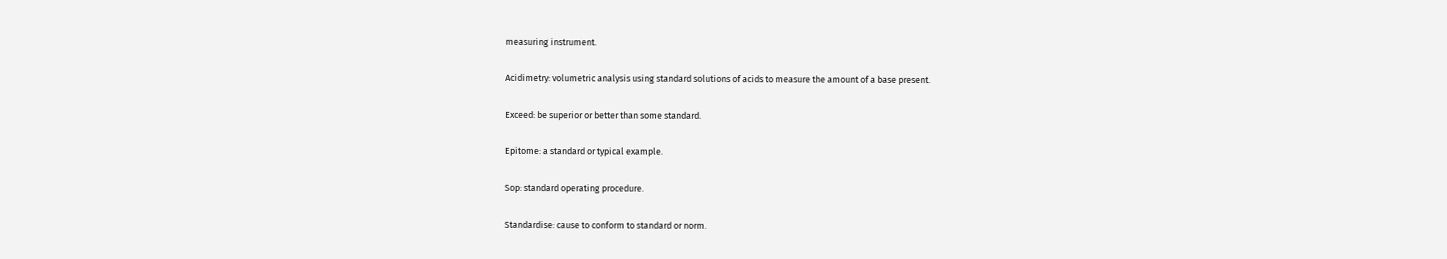measuring instrument.

Acidimetry: volumetric analysis using standard solutions of acids to measure the amount of a base present.

Exceed: be superior or better than some standard.

Epitome: a standard or typical example.

Sop: standard operating procedure.

Standardise: cause to conform to standard or norm.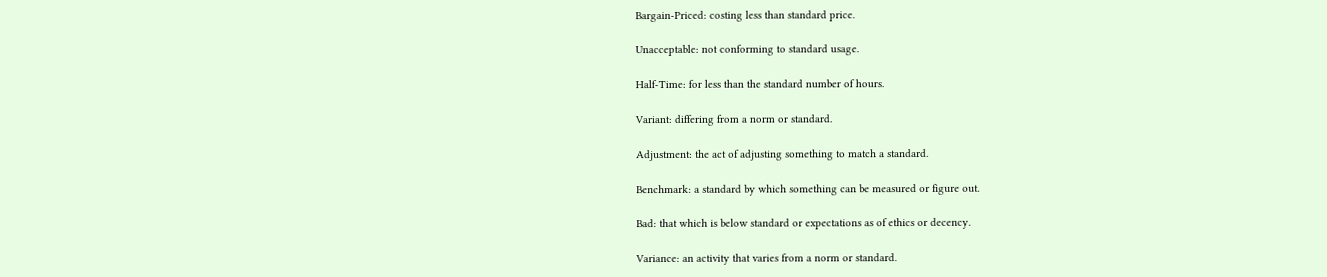Bargain-Priced: costing less than standard price.

Unacceptable: not conforming to standard usage.

Half-Time: for less than the standard number of hours.

Variant: differing from a norm or standard.

Adjustment: the act of adjusting something to match a standard.

Benchmark: a standard by which something can be measured or figure out.

Bad: that which is below standard or expectations as of ethics or decency.

Variance: an activity that varies from a norm or standard.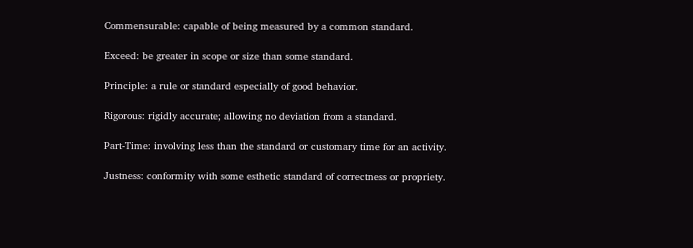Commensurable: capable of being measured by a common standard.

Exceed: be greater in scope or size than some standard.

Principle: a rule or standard especially of good behavior.

Rigorous: rigidly accurate; allowing no deviation from a standard.

Part-Time: involving less than the standard or customary time for an activity.

Justness: conformity with some esthetic standard of correctness or propriety.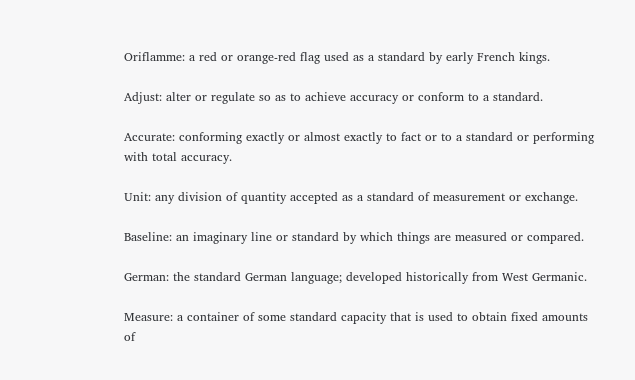Oriflamme: a red or orange-red flag used as a standard by early French kings.

Adjust: alter or regulate so as to achieve accuracy or conform to a standard.

Accurate: conforming exactly or almost exactly to fact or to a standard or performing with total accuracy.

Unit: any division of quantity accepted as a standard of measurement or exchange.

Baseline: an imaginary line or standard by which things are measured or compared.

German: the standard German language; developed historically from West Germanic.

Measure: a container of some standard capacity that is used to obtain fixed amounts of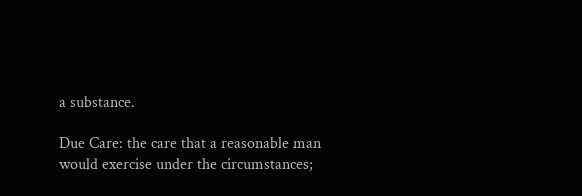a substance.

Due Care: the care that a reasonable man would exercise under the circumstances;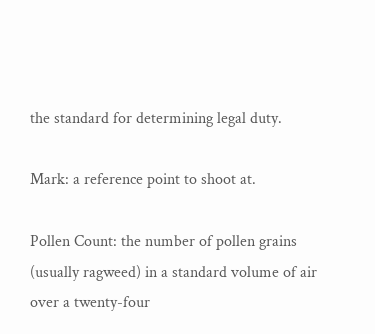the standard for determining legal duty.

Mark: a reference point to shoot at.

Pollen Count: the number of pollen grains (usually ragweed) in a standard volume of air over a twenty-four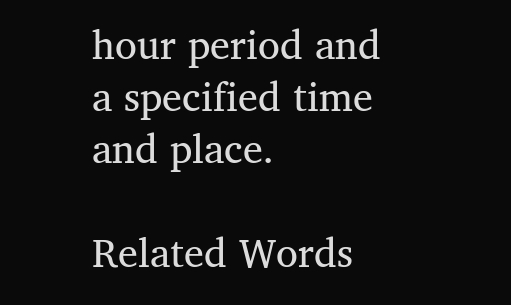hour period and a specified time and place.

Related Words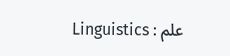Linguistics : علم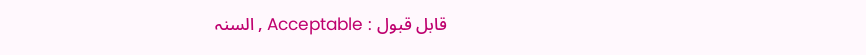السنہ , Acceptable : قابل قبول